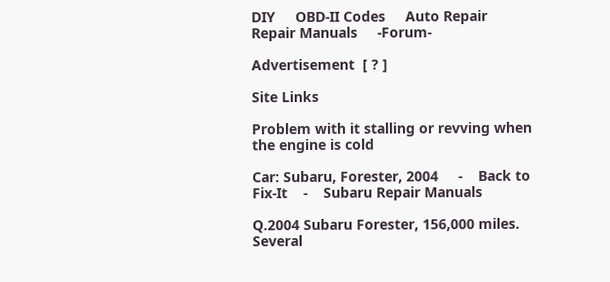DIY     OBD-II Codes     Auto Repair     Repair Manuals     -Forum-

Advertisement  [ ? ]

Site Links

Problem with it stalling or revving when the engine is cold

Car: Subaru, Forester, 2004     -    Back to Fix-It    -    Subaru Repair Manuals

Q.2004 Subaru Forester, 156,000 miles. Several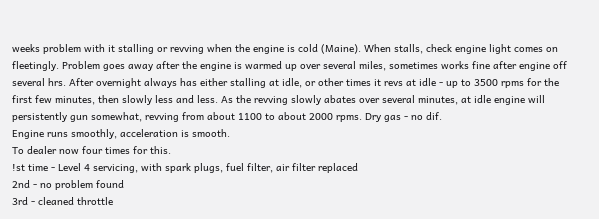weeks problem with it stalling or revving when the engine is cold (Maine). When stalls, check engine light comes on fleetingly. Problem goes away after the engine is warmed up over several miles, sometimes works fine after engine off several hrs. After overnight always has either stalling at idle, or other times it revs at idle - up to 3500 rpms for the first few minutes, then slowly less and less. As the revving slowly abates over several minutes, at idle engine will persistently gun somewhat, revving from about 1100 to about 2000 rpms. Dry gas - no dif.
Engine runs smoothly, acceleration is smooth.
To dealer now four times for this.
!st time - Level 4 servicing, with spark plugs, fuel filter, air filter replaced
2nd - no problem found
3rd - cleaned throttle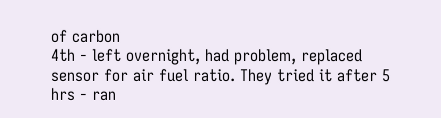of carbon
4th - left overnight, had problem, replaced sensor for air fuel ratio. They tried it after 5 hrs - ran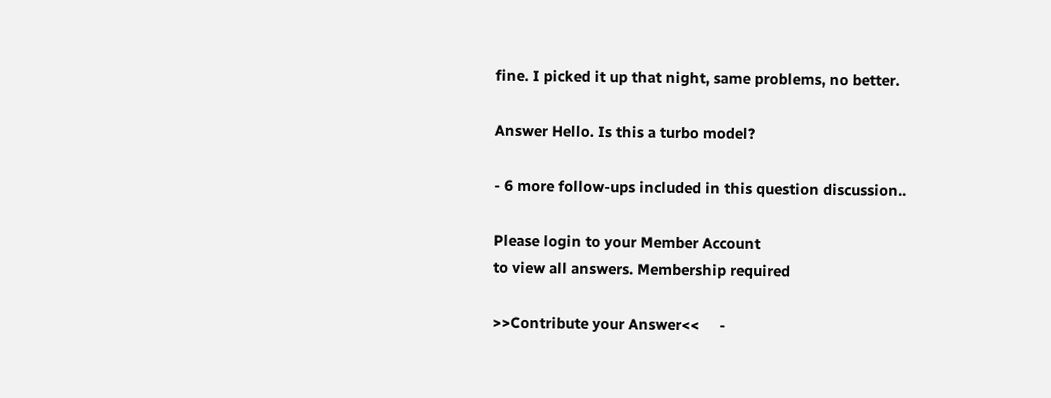fine. I picked it up that night, same problems, no better.

Answer Hello. Is this a turbo model?

- 6 more follow-ups included in this question discussion..

Please login to your Member Account
to view all answers. Membership required

>>Contribute your Answer<<     -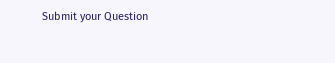Submit your Question